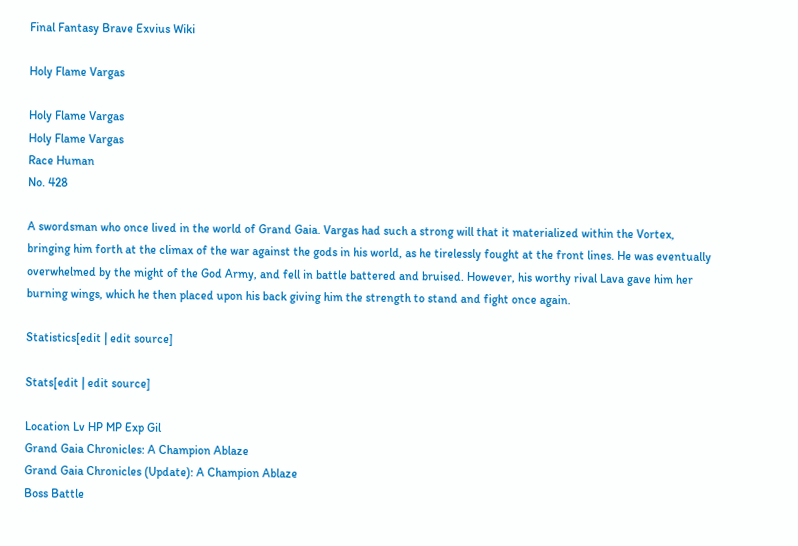Final Fantasy Brave Exvius Wiki

Holy Flame Vargas

Holy Flame Vargas
Holy Flame Vargas
Race Human
No. 428

A swordsman who once lived in the world of Grand Gaia. Vargas had such a strong will that it materialized within the Vortex, bringing him forth at the climax of the war against the gods in his world, as he tirelessly fought at the front lines. He was eventually overwhelmed by the might of the God Army, and fell in battle battered and bruised. However, his worthy rival Lava gave him her burning wings, which he then placed upon his back giving him the strength to stand and fight once again.

Statistics[edit | edit source]

Stats[edit | edit source]

Location Lv HP MP Exp Gil
Grand Gaia Chronicles: A Champion Ablaze
Grand Gaia Chronicles (Update): A Champion Ablaze
Boss Battle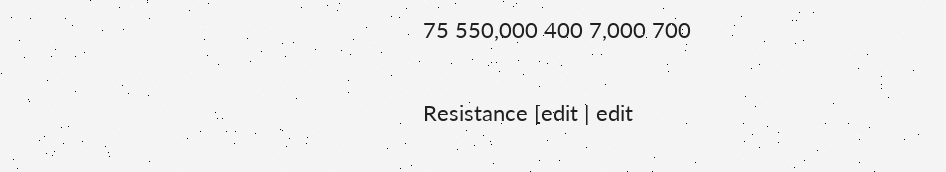75 550,000 400 7,000 700

Resistance [edit | edit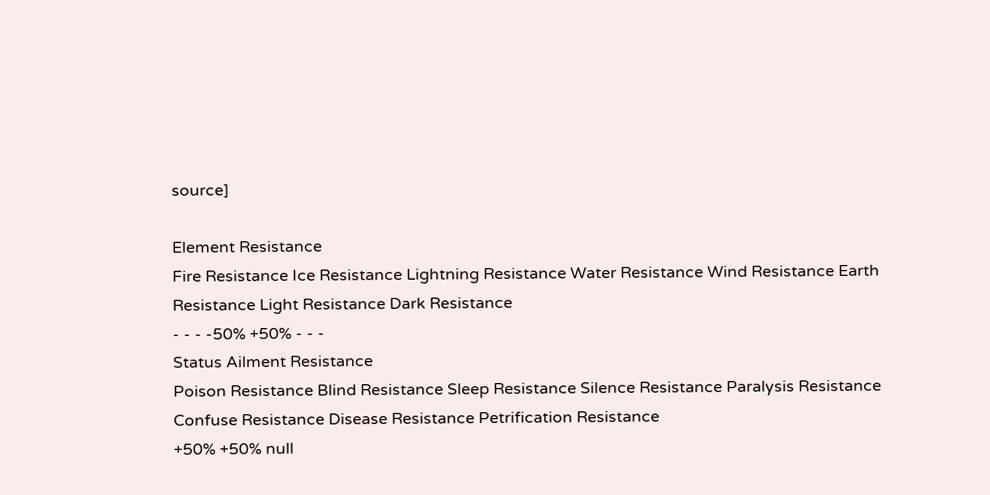source]

Element Resistance
Fire Resistance Ice Resistance Lightning Resistance Water Resistance Wind Resistance Earth Resistance Light Resistance Dark Resistance
- - - -50% +50% - - -
Status Ailment Resistance
Poison Resistance Blind Resistance Sleep Resistance Silence Resistance Paralysis Resistance Confuse Resistance Disease Resistance Petrification Resistance
+50% +50% null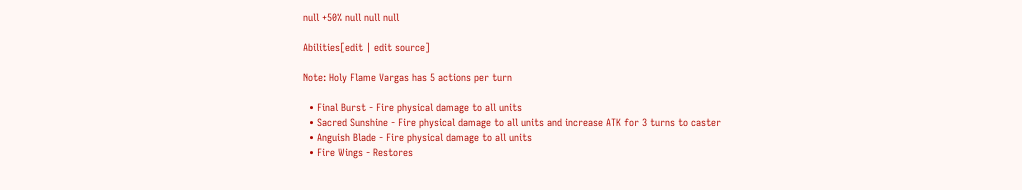null +50% null null null

Abilities[edit | edit source]

Note: Holy Flame Vargas has 5 actions per turn

  • Final Burst - Fire physical damage to all units
  • Sacred Sunshine - Fire physical damage to all units and increase ATK for 3 turns to caster
  • Anguish Blade - Fire physical damage to all units
  • Fire Wings - Restores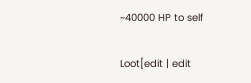~40000 HP to self

Loot[edit | edit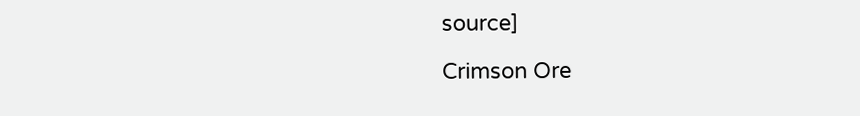source]

Crimson Ore